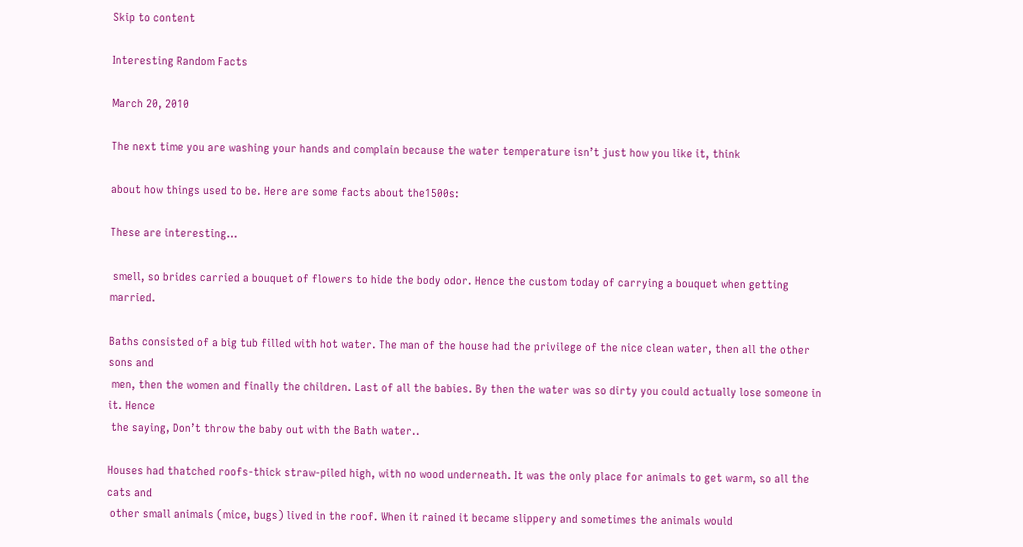Skip to content

Interesting Random Facts

March 20, 2010

The next time you are washing your hands and complain because the water temperature isn’t just how you like it, think

about how things used to be. Here are some facts about the1500s:

These are interesting…

 smell, so brides carried a bouquet of flowers to hide the body odor. Hence the custom today of carrying a bouquet when getting married.

Baths consisted of a big tub filled with hot water. The man of the house had the privilege of the nice clean water, then all the other sons and
 men, then the women and finally the children. Last of all the babies. By then the water was so dirty you could actually lose someone in it. Hence
 the saying, Don’t throw the baby out with the Bath water..

Houses had thatched roofs-thick straw-piled high, with no wood underneath. It was the only place for animals to get warm, so all the cats and
 other small animals (mice, bugs) lived in the roof. When it rained it became slippery and sometimes the animals would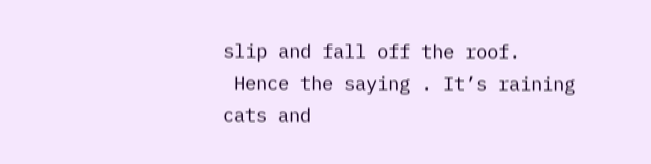slip and fall off the roof.
 Hence the saying . It’s raining cats and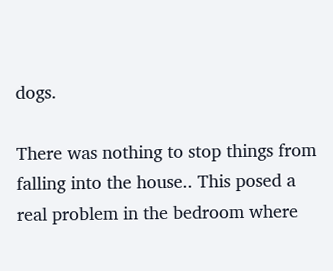dogs.

There was nothing to stop things from falling into the house.. This posed a real problem in the bedroom where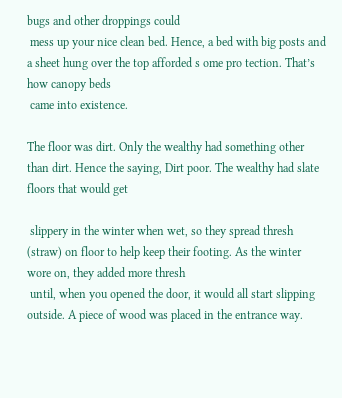bugs and other droppings could
 mess up your nice clean bed. Hence, a bed with big posts and a sheet hung over the top afforded s ome pro tection. That’s how canopy beds
 came into existence.

The floor was dirt. Only the wealthy had something other than dirt. Hence the saying, Dirt poor. The wealthy had slate floors that would get

 slippery in the winter when wet, so they spread thresh (straw) on floor to help keep their footing. As the winter wore on, they added more thresh
 until, when you opened the door, it would all start slipping outside. A piece of wood was placed in the entrance way.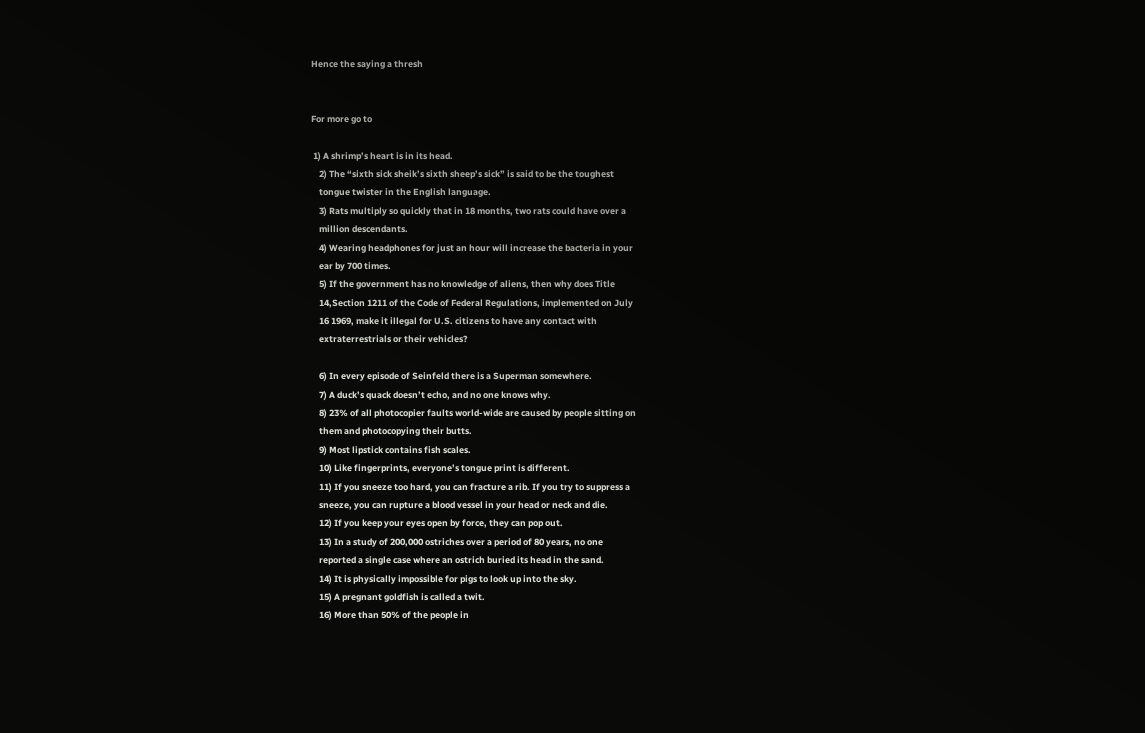Hence the saying a thresh


For more go to

 1) A shrimp’s heart is in its head.
    2) The “sixth sick sheik’s sixth sheep’s sick” is said to be the toughest
    tongue twister in the English language.
    3) Rats multiply so quickly that in 18 months, two rats could have over a
    million descendants.
    4) Wearing headphones for just an hour will increase the bacteria in your
    ear by 700 times.
    5) If the government has no knowledge of aliens, then why does Title
    14,Section 1211 of the Code of Federal Regulations, implemented on July
    16 1969, make it illegal for U.S. citizens to have any contact with
    extraterrestrials or their vehicles?

    6) In every episode of Seinfeld there is a Superman somewhere.
    7) A duck’s quack doesn’t echo, and no one knows why.
    8) 23% of all photocopier faults world-wide are caused by people sitting on
    them and photocopying their butts.
    9) Most lipstick contains fish scales.
    10) Like fingerprints, everyone’s tongue print is different.
    11) If you sneeze too hard, you can fracture a rib. If you try to suppress a
    sneeze, you can rupture a blood vessel in your head or neck and die.
    12) If you keep your eyes open by force, they can pop out.
    13) In a study of 200,000 ostriches over a period of 80 years, no one
    reported a single case where an ostrich buried its head in the sand.
    14) It is physically impossible for pigs to look up into the sky.
    15) A pregnant goldfish is called a twit.
    16) More than 50% of the people in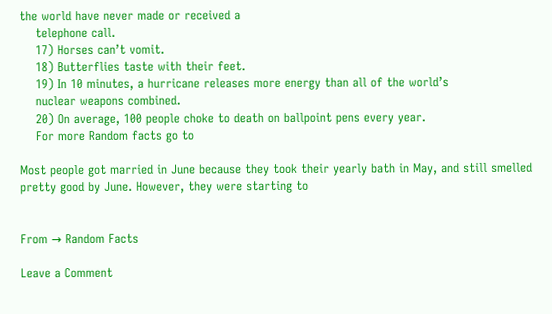the world have never made or received a
    telephone call.
    17) Horses can’t vomit.
    18) Butterflies taste with their feet.
    19) In 10 minutes, a hurricane releases more energy than all of the world’s
    nuclear weapons combined.
    20) On average, 100 people choke to death on ballpoint pens every year.
    For more Random facts go to

Most people got married in June because they took their yearly bath in May, and still smelled pretty good by June. However, they were starting to


From → Random Facts

Leave a Comment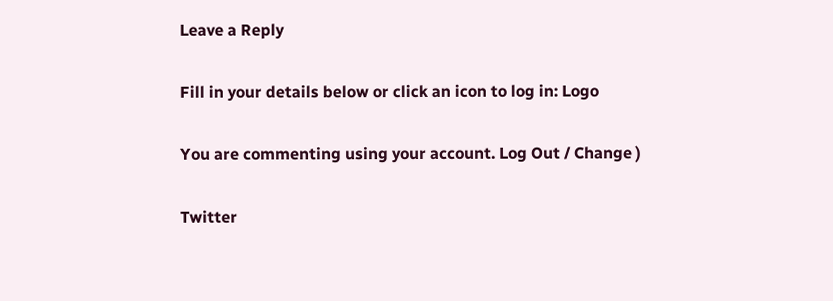Leave a Reply

Fill in your details below or click an icon to log in: Logo

You are commenting using your account. Log Out / Change )

Twitter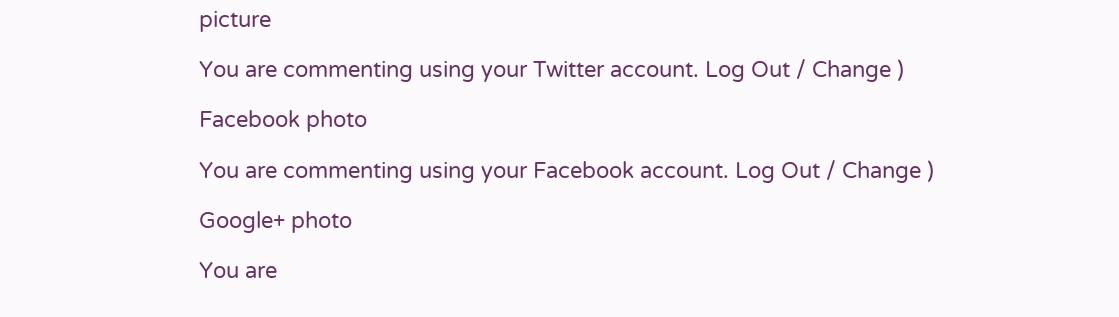picture

You are commenting using your Twitter account. Log Out / Change )

Facebook photo

You are commenting using your Facebook account. Log Out / Change )

Google+ photo

You are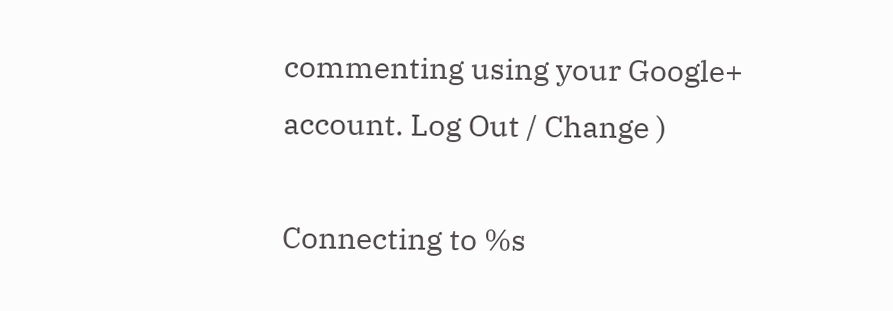commenting using your Google+ account. Log Out / Change )

Connecting to %s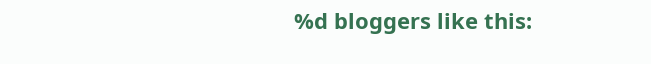%d bloggers like this: